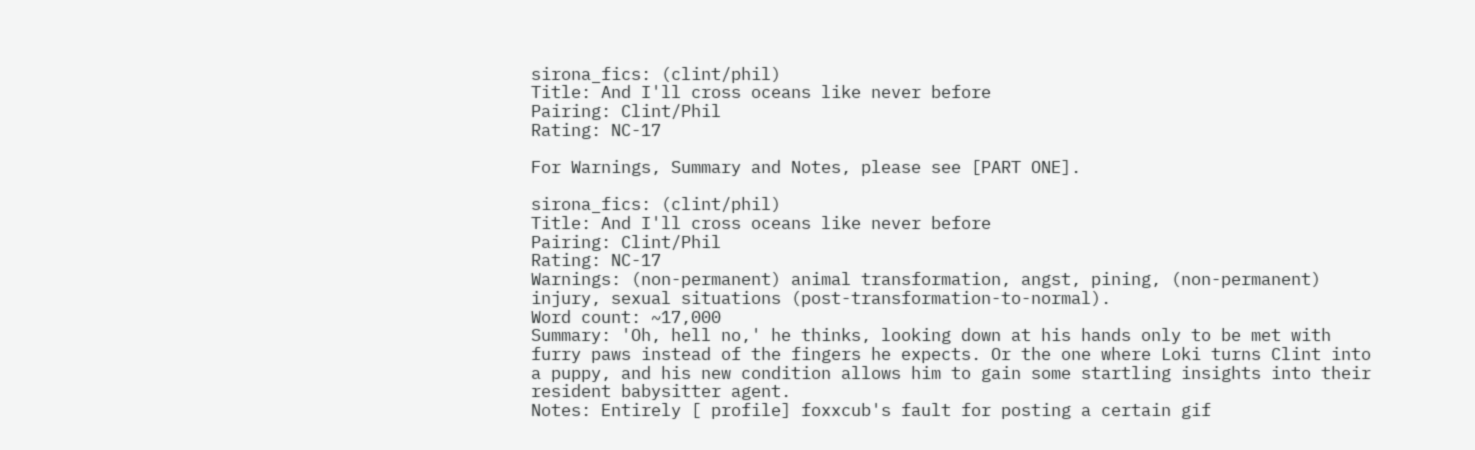sirona_fics: (clint/phil)
Title: And I'll cross oceans like never before
Pairing: Clint/Phil
Rating: NC-17

For Warnings, Summary and Notes, please see [PART ONE].

sirona_fics: (clint/phil)
Title: And I'll cross oceans like never before
Pairing: Clint/Phil
Rating: NC-17
Warnings: (non-permanent) animal transformation, angst, pining, (non-permanent) injury, sexual situations (post-transformation-to-normal).
Word count: ~17,000
Summary: 'Oh, hell no,' he thinks, looking down at his hands only to be met with furry paws instead of the fingers he expects. Or the one where Loki turns Clint into a puppy, and his new condition allows him to gain some startling insights into their resident babysitter agent.
Notes: Entirely [ profile] foxxcub's fault for posting a certain gif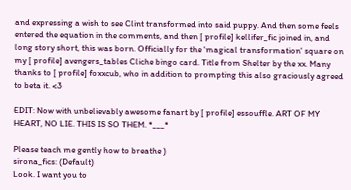and expressing a wish to see Clint transformed into said puppy. And then some feels entered the equation in the comments, and then [ profile] kellifer_fic joined in, and long story short, this was born. Officially for the 'magical transformation' square on my [ profile] avengers_tables Cliche bingo card. Title from Shelter by the xx. Many thanks to [ profile] foxxcub, who in addition to prompting this also graciously agreed to beta it. <3

EDIT: Now with unbelievably awesome fanart by [ profile] essouffle. ART OF MY HEART, NO LIE. THIS IS SO THEM. *___*

Please teach me gently how to breathe )
sirona_fics: (Default)
Look. I want you to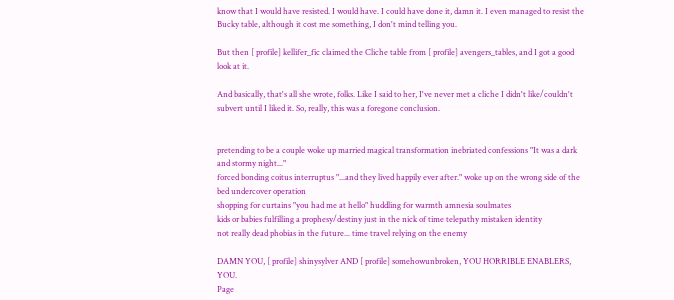know that I would have resisted. I would have. I could have done it, damn it. I even managed to resist the Bucky table, although it cost me something, I don't mind telling you.

But then [ profile] kellifer_fic claimed the Cliche table from [ profile] avengers_tables, and I got a good look at it.

And basically, that's all she wrote, folks. Like I said to her, I've never met a cliche I didn't like/couldn't subvert until I liked it. So, really, this was a foregone conclusion.


pretending to be a couple woke up married magical transformation inebriated confessions "It was a dark and stormy night..."
forced bonding coitus interruptus "...and they lived happily ever after." woke up on the wrong side of the bed undercover operation
shopping for curtains "you had me at hello" huddling for warmth amnesia soulmates
kids or babies fulfilling a prophesy/destiny just in the nick of time telepathy mistaken identity
not really dead phobias in the future... time travel relying on the enemy

DAMN YOU, [ profile] shinysylver AND [ profile] somehowunbroken, YOU HORRIBLE ENABLERS, YOU.
Page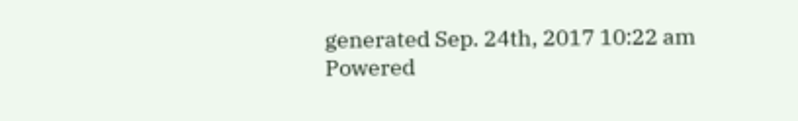generated Sep. 24th, 2017 10:22 am
Powered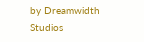by Dreamwidth Studios